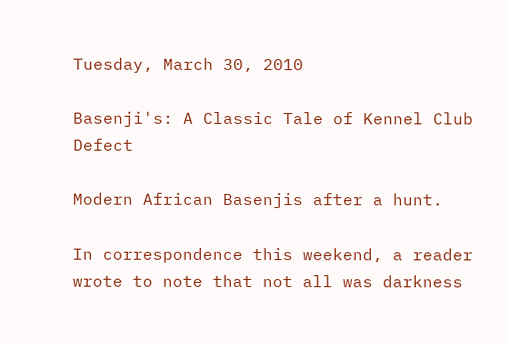Tuesday, March 30, 2010

Basenji's: A Classic Tale of Kennel Club Defect

Modern African Basenjis after a hunt.

In correspondence this weekend, a reader wrote to note that not all was darkness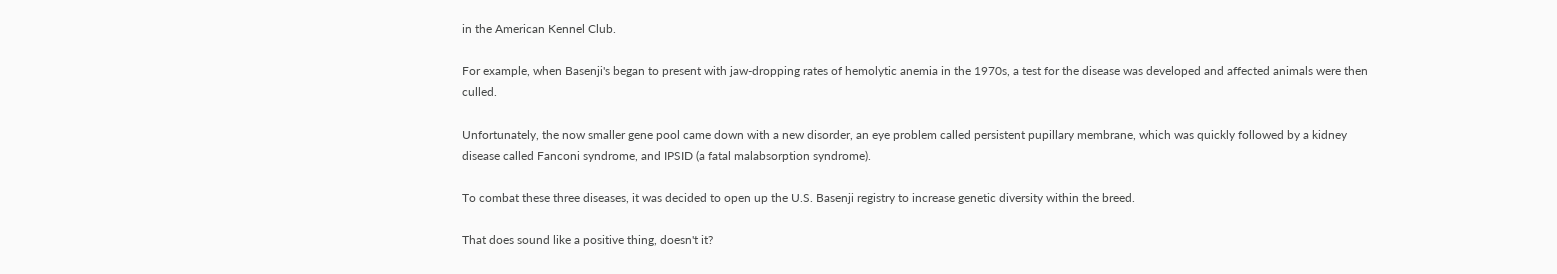in the American Kennel Club.

For example, when Basenji's began to present with jaw-dropping rates of hemolytic anemia in the 1970s, a test for the disease was developed and affected animals were then culled.

Unfortunately, the now smaller gene pool came down with a new disorder, an eye problem called persistent pupillary membrane, which was quickly followed by a kidney disease called Fanconi syndrome, and IPSID (a fatal malabsorption syndrome).

To combat these three diseases, it was decided to open up the U.S. Basenji registry to increase genetic diversity within the breed.

That does sound like a positive thing, doesn't it?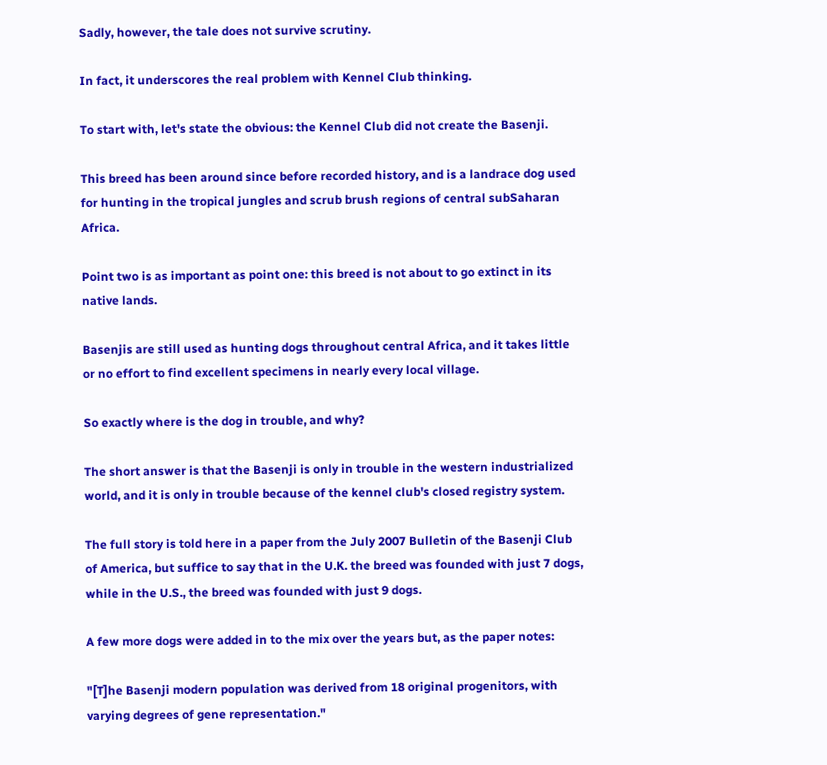Sadly, however, the tale does not survive scrutiny.

In fact, it underscores the real problem with Kennel Club thinking.

To start with, let's state the obvious: the Kennel Club did not create the Basenji.

This breed has been around since before recorded history, and is a landrace dog used for hunting in the tropical jungles and scrub brush regions of central subSaharan Africa.

Point two is as important as point one: this breed is not about to go extinct in its native lands.

Basenjis are still used as hunting dogs throughout central Africa, and it takes little or no effort to find excellent specimens in nearly every local village.

So exactly where is the dog in trouble, and why?

The short answer is that the Basenji is only in trouble in the western industrialized world, and it is only in trouble because of the kennel club's closed registry system.

The full story is told here in a paper from the July 2007 Bulletin of the Basenji Club of America, but suffice to say that in the U.K. the breed was founded with just 7 dogs, while in the U.S., the breed was founded with just 9 dogs.

A few more dogs were added in to the mix over the years but, as the paper notes:

"[T]he Basenji modern population was derived from 18 original progenitors, with varying degrees of gene representation."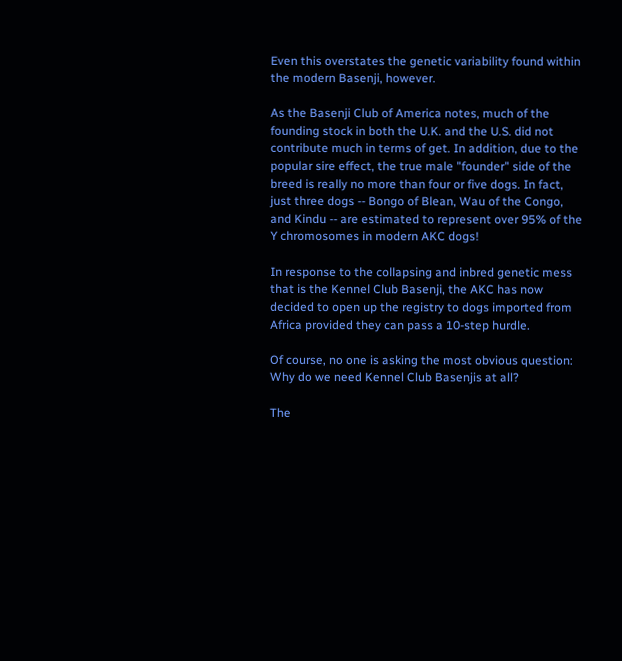Even this overstates the genetic variability found within the modern Basenji, however.

As the Basenji Club of America notes, much of the founding stock in both the U.K. and the U.S. did not contribute much in terms of get. In addition, due to the popular sire effect, the true male "founder" side of the breed is really no more than four or five dogs. In fact, just three dogs -- Bongo of Blean, Wau of the Congo, and Kindu -- are estimated to represent over 95% of the Y chromosomes in modern AKC dogs!

In response to the collapsing and inbred genetic mess that is the Kennel Club Basenji, the AKC has now decided to open up the registry to dogs imported from Africa provided they can pass a 10-step hurdle.

Of course, no one is asking the most obvious question: Why do we need Kennel Club Basenjis at all?

The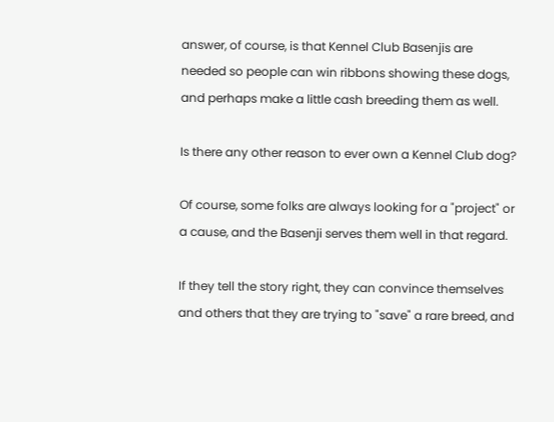answer, of course, is that Kennel Club Basenjis are needed so people can win ribbons showing these dogs, and perhaps make a little cash breeding them as well.

Is there any other reason to ever own a Kennel Club dog?

Of course, some folks are always looking for a "project" or a cause, and the Basenji serves them well in that regard.

If they tell the story right, they can convince themselves and others that they are trying to "save" a rare breed, and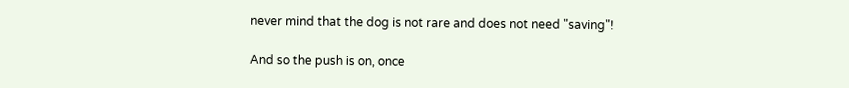never mind that the dog is not rare and does not need "saving"!

And so the push is on, once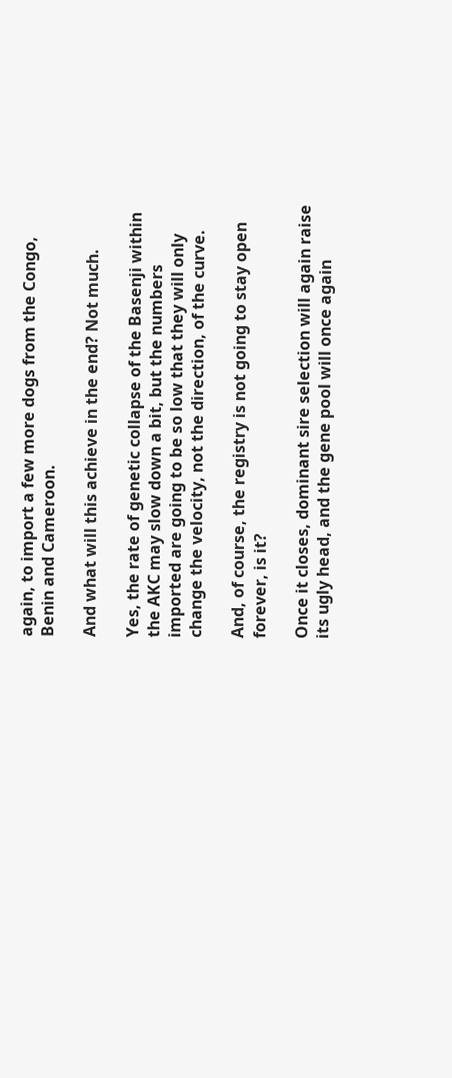again, to import a few more dogs from the Congo, Benin and Cameroon.

And what will this achieve in the end? Not much.

Yes, the rate of genetic collapse of the Basenji within the AKC may slow down a bit, but the numbers imported are going to be so low that they will only change the velocity, not the direction, of the curve.

And, of course, the registry is not going to stay open forever, is it?

Once it closes, dominant sire selection will again raise its ugly head, and the gene pool will once again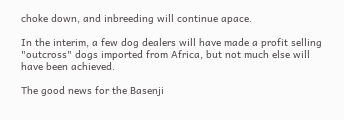choke down, and inbreeding will continue apace.

In the interim, a few dog dealers will have made a profit selling "outcross" dogs imported from Africa, but not much else will have been achieved.

The good news for the Basenji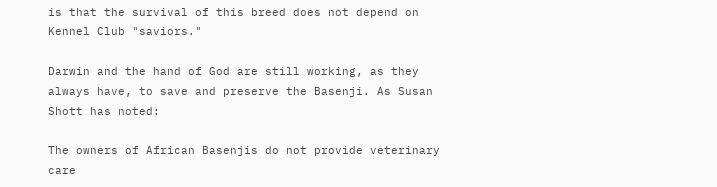is that the survival of this breed does not depend on Kennel Club "saviors."

Darwin and the hand of God are still working, as they always have, to save and preserve the Basenji. As Susan Shott has noted:

The owners of African Basenjis do not provide veterinary care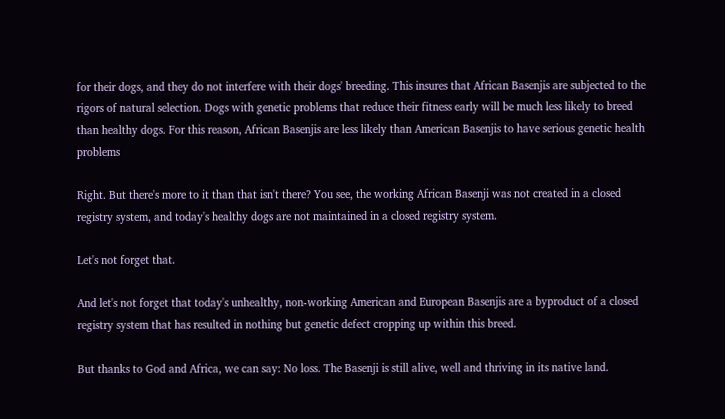for their dogs, and they do not interfere with their dogs' breeding. This insures that African Basenjis are subjected to the rigors of natural selection. Dogs with genetic problems that reduce their fitness early will be much less likely to breed than healthy dogs. For this reason, African Basenjis are less likely than American Basenjis to have serious genetic health problems

Right. But there's more to it than that isn't there? You see, the working African Basenji was not created in a closed registry system, and today's healthy dogs are not maintained in a closed registry system.

Let's not forget that.

And let's not forget that today's unhealthy, non-working American and European Basenjis are a byproduct of a closed registry system that has resulted in nothing but genetic defect cropping up within this breed.

But thanks to God and Africa, we can say: No loss. The Basenji is still alive, well and thriving in its native land.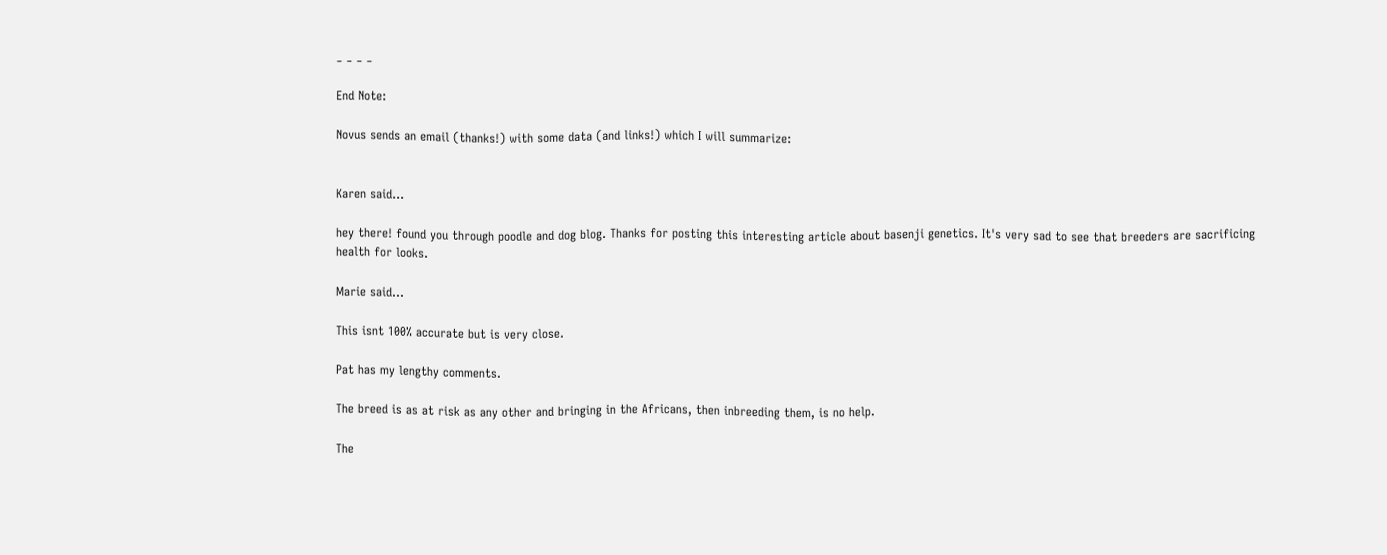_ _ _ _

End Note:

Novus sends an email (thanks!) with some data (and links!) which I will summarize:


Karen said...

hey there! found you through poodle and dog blog. Thanks for posting this interesting article about basenji genetics. It's very sad to see that breeders are sacrificing health for looks.

Marie said...

This isnt 100% accurate but is very close.

Pat has my lengthy comments.

The breed is as at risk as any other and bringing in the Africans, then inbreeding them, is no help.

The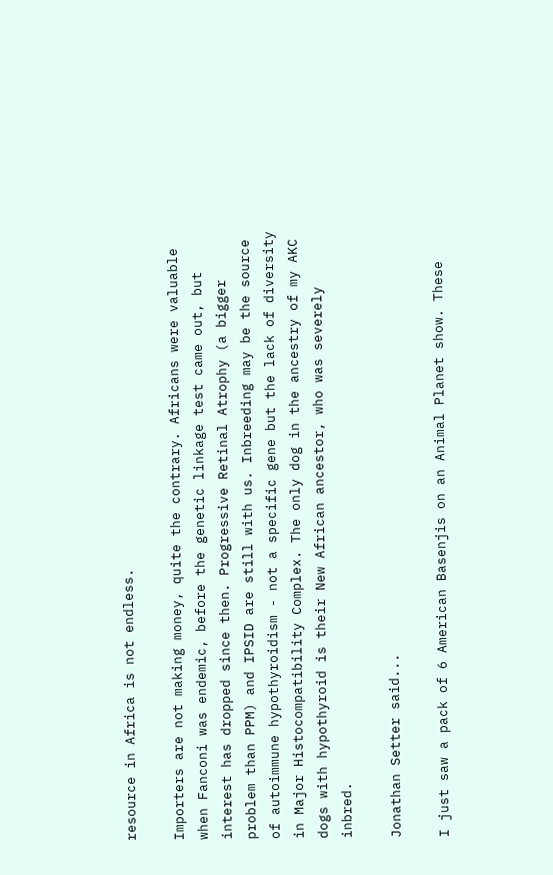resource in Africa is not endless.

Importers are not making money, quite the contrary. Africans were valuable when Fanconi was endemic, before the genetic linkage test came out, but interest has dropped since then. Progressive Retinal Atrophy (a bigger problem than PPM) and IPSID are still with us. Inbreeding may be the source of autoimmune hypothyroidism - not a specific gene but the lack of diversity in Major Histocompatibility Complex. The only dog in the ancestry of my AKC dogs with hypothyroid is their New African ancestor, who was severely inbred.

Jonathan Setter said...

I just saw a pack of 6 American Basenjis on an Animal Planet show. These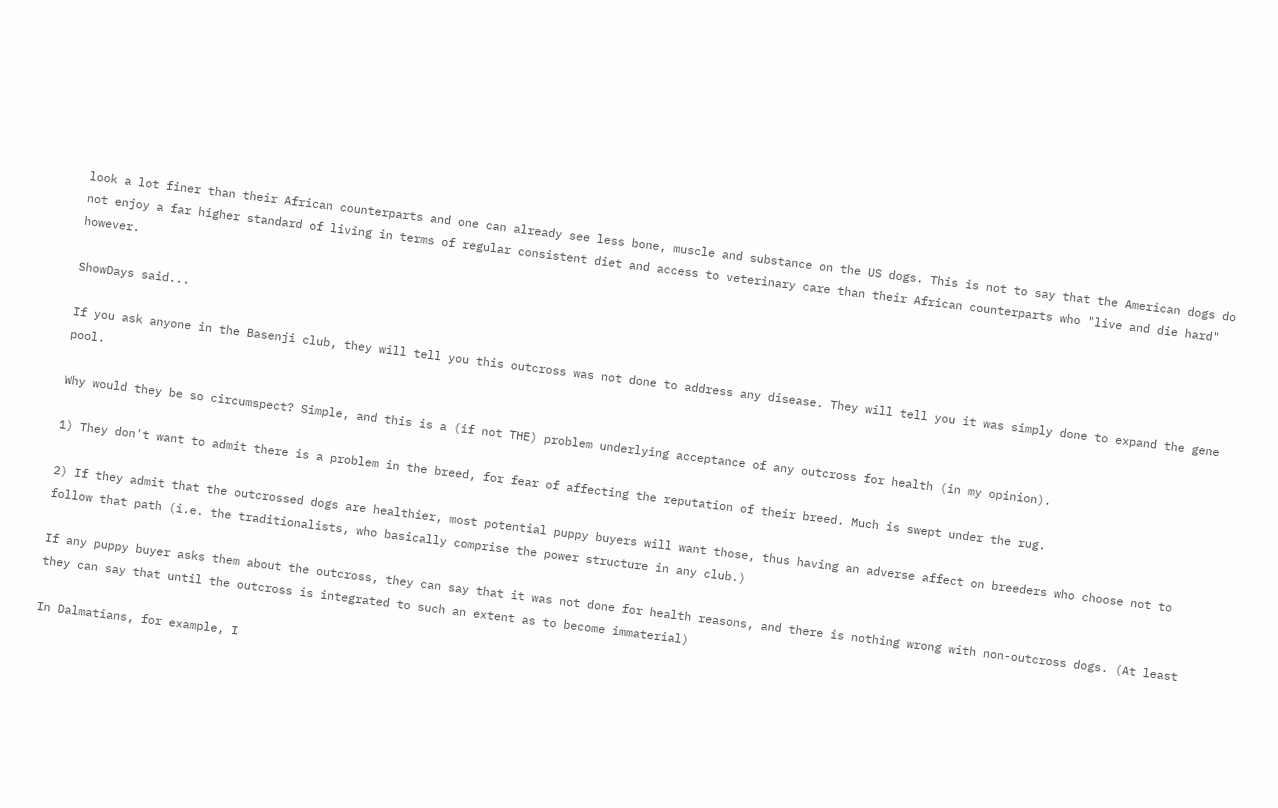look a lot finer than their African counterparts and one can already see less bone, muscle and substance on the US dogs. This is not to say that the American dogs do not enjoy a far higher standard of living in terms of regular consistent diet and access to veterinary care than their African counterparts who "live and die hard" however.

ShowDays said...

If you ask anyone in the Basenji club, they will tell you this outcross was not done to address any disease. They will tell you it was simply done to expand the gene pool.

Why would they be so circumspect? Simple, and this is a (if not THE) problem underlying acceptance of any outcross for health (in my opinion).

1) They don't want to admit there is a problem in the breed, for fear of affecting the reputation of their breed. Much is swept under the rug.

2) If they admit that the outcrossed dogs are healthier, most potential puppy buyers will want those, thus having an adverse affect on breeders who choose not to follow that path (i.e. the traditionalists, who basically comprise the power structure in any club.)

If any puppy buyer asks them about the outcross, they can say that it was not done for health reasons, and there is nothing wrong with non-outcross dogs. (At least they can say that until the outcross is integrated to such an extent as to become immaterial)

In Dalmatians, for example, I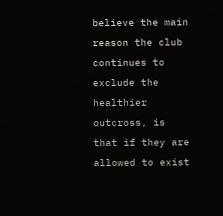believe the main reason the club continues to exclude the healthier outcross, is that if they are allowed to exist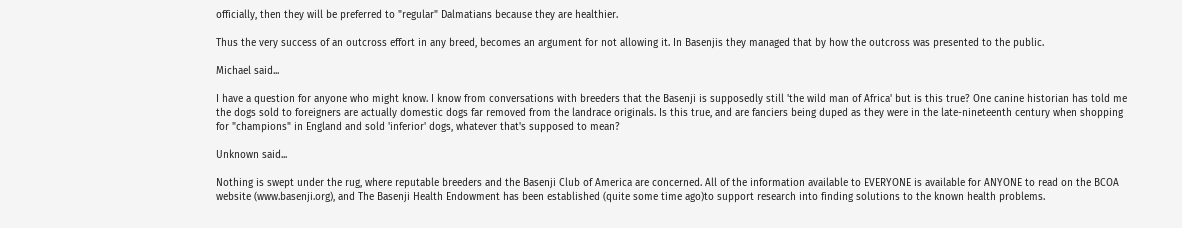officially, then they will be preferred to "regular" Dalmatians because they are healthier.

Thus the very success of an outcross effort in any breed, becomes an argument for not allowing it. In Basenjis they managed that by how the outcross was presented to the public.

Michael said...

I have a question for anyone who might know. I know from conversations with breeders that the Basenji is supposedly still 'the wild man of Africa' but is this true? One canine historian has told me the dogs sold to foreigners are actually domestic dogs far removed from the landrace originals. Is this true, and are fanciers being duped as they were in the late-nineteenth century when shopping for "champions" in England and sold 'inferior' dogs, whatever that's supposed to mean?

Unknown said...

Nothing is swept under the rug, where reputable breeders and the Basenji Club of America are concerned. All of the information available to EVERYONE is available for ANYONE to read on the BCOA website (www.basenji.org), and The Basenji Health Endowment has been established (quite some time ago)to support research into finding solutions to the known health problems.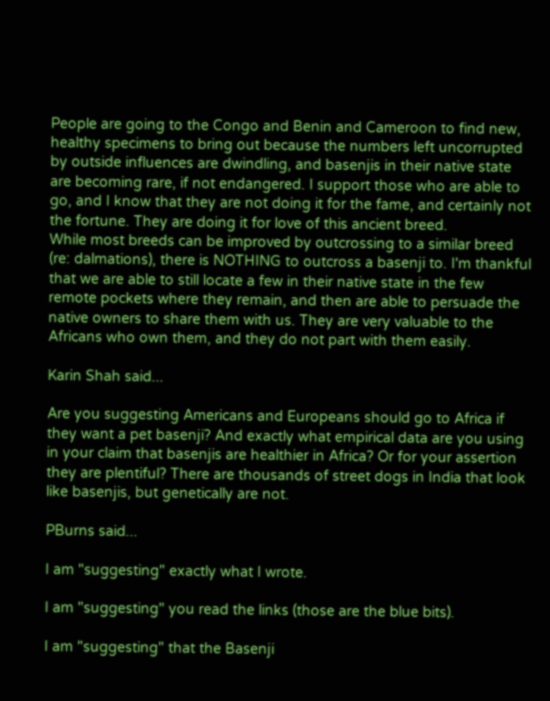People are going to the Congo and Benin and Cameroon to find new, healthy specimens to bring out because the numbers left uncorrupted by outside influences are dwindling, and basenjis in their native state are becoming rare, if not endangered. I support those who are able to go, and I know that they are not doing it for the fame, and certainly not the fortune. They are doing it for love of this ancient breed.
While most breeds can be improved by outcrossing to a similar breed (re: dalmations), there is NOTHING to outcross a basenji to. I'm thankful that we are able to still locate a few in their native state in the few remote pockets where they remain, and then are able to persuade the native owners to share them with us. They are very valuable to the Africans who own them, and they do not part with them easily.

Karin Shah said...

Are you suggesting Americans and Europeans should go to Africa if they want a pet basenji? And exactly what empirical data are you using in your claim that basenjis are healthier in Africa? Or for your assertion they are plentiful? There are thousands of street dogs in India that look like basenjis, but genetically are not.

PBurns said...

I am "suggesting" exactly what I wrote.

I am "suggesting" you read the links (those are the blue bits).

I am "suggesting" that the Basenji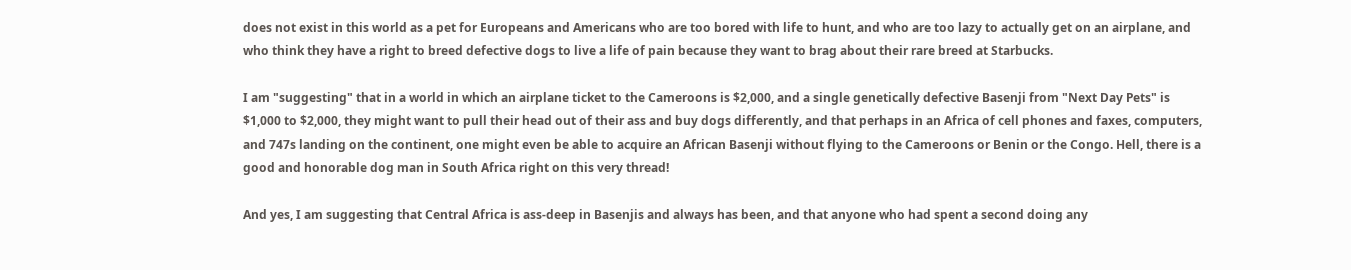does not exist in this world as a pet for Europeans and Americans who are too bored with life to hunt, and who are too lazy to actually get on an airplane, and who think they have a right to breed defective dogs to live a life of pain because they want to brag about their rare breed at Starbucks.

I am "suggesting" that in a world in which an airplane ticket to the Cameroons is $2,000, and a single genetically defective Basenji from "Next Day Pets" is $1,000 to $2,000, they might want to pull their head out of their ass and buy dogs differently, and that perhaps in an Africa of cell phones and faxes, computers, and 747s landing on the continent, one might even be able to acquire an African Basenji without flying to the Cameroons or Benin or the Congo. Hell, there is a good and honorable dog man in South Africa right on this very thread!

And yes, I am suggesting that Central Africa is ass-deep in Basenjis and always has been, and that anyone who had spent a second doing any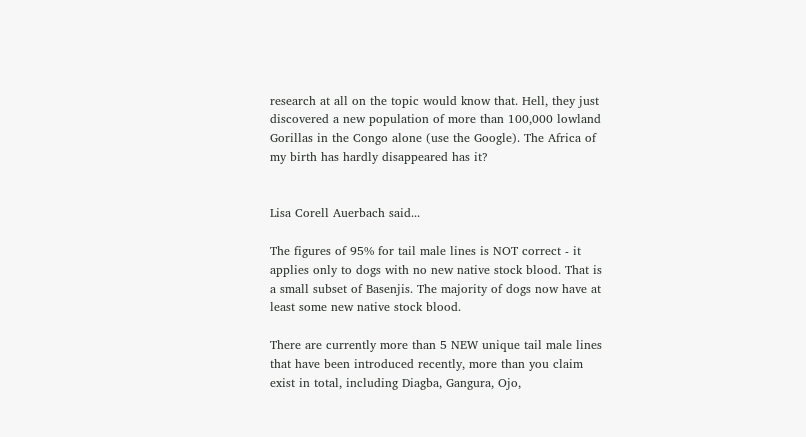research at all on the topic would know that. Hell, they just discovered a new population of more than 100,000 lowland Gorillas in the Congo alone (use the Google). The Africa of my birth has hardly disappeared has it?


Lisa Corell Auerbach said...

The figures of 95% for tail male lines is NOT correct - it applies only to dogs with no new native stock blood. That is a small subset of Basenjis. The majority of dogs now have at least some new native stock blood.

There are currently more than 5 NEW unique tail male lines that have been introduced recently, more than you claim exist in total, including Diagba, Gangura, Ojo,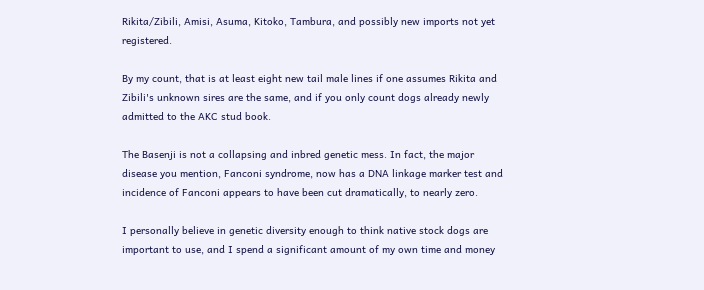Rikita/Zibili, Amisi, Asuma, Kitoko, Tambura, and possibly new imports not yet registered.

By my count, that is at least eight new tail male lines if one assumes Rikita and Zibili's unknown sires are the same, and if you only count dogs already newly admitted to the AKC stud book.

The Basenji is not a collapsing and inbred genetic mess. In fact, the major disease you mention, Fanconi syndrome, now has a DNA linkage marker test and incidence of Fanconi appears to have been cut dramatically, to nearly zero.

I personally believe in genetic diversity enough to think native stock dogs are important to use, and I spend a significant amount of my own time and money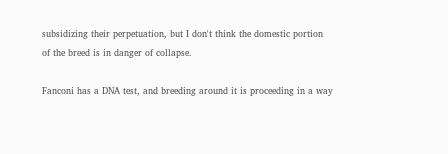subsidizing their perpetuation, but I don't think the domestic portion of the breed is in danger of collapse.

Fanconi has a DNA test, and breeding around it is proceeding in a way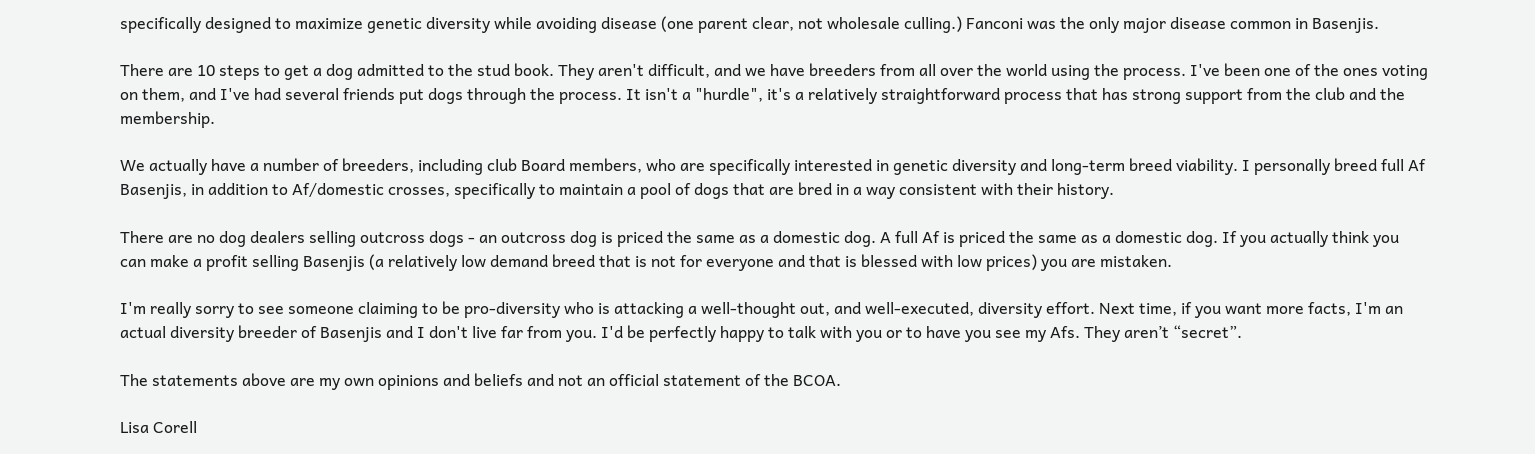specifically designed to maximize genetic diversity while avoiding disease (one parent clear, not wholesale culling.) Fanconi was the only major disease common in Basenjis.

There are 10 steps to get a dog admitted to the stud book. They aren't difficult, and we have breeders from all over the world using the process. I've been one of the ones voting on them, and I've had several friends put dogs through the process. It isn't a "hurdle", it's a relatively straightforward process that has strong support from the club and the membership.

We actually have a number of breeders, including club Board members, who are specifically interested in genetic diversity and long-term breed viability. I personally breed full Af Basenjis, in addition to Af/domestic crosses, specifically to maintain a pool of dogs that are bred in a way consistent with their history.

There are no dog dealers selling outcross dogs - an outcross dog is priced the same as a domestic dog. A full Af is priced the same as a domestic dog. If you actually think you can make a profit selling Basenjis (a relatively low demand breed that is not for everyone and that is blessed with low prices) you are mistaken.

I'm really sorry to see someone claiming to be pro-diversity who is attacking a well-thought out, and well-executed, diversity effort. Next time, if you want more facts, I'm an actual diversity breeder of Basenjis and I don't live far from you. I'd be perfectly happy to talk with you or to have you see my Afs. They aren’t “secret”.

The statements above are my own opinions and beliefs and not an official statement of the BCOA.

Lisa Corell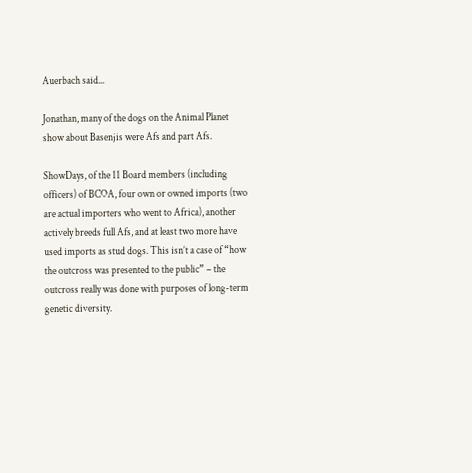Auerbach said...

Jonathan, many of the dogs on the Animal Planet show about Basenjis were Afs and part Afs.

ShowDays, of the 11 Board members (including officers) of BCOA, four own or owned imports (two are actual importers who went to Africa), another actively breeds full Afs, and at least two more have used imports as stud dogs. This isn’t a case of “how the outcross was presented to the public” – the outcross really was done with purposes of long-term genetic diversity.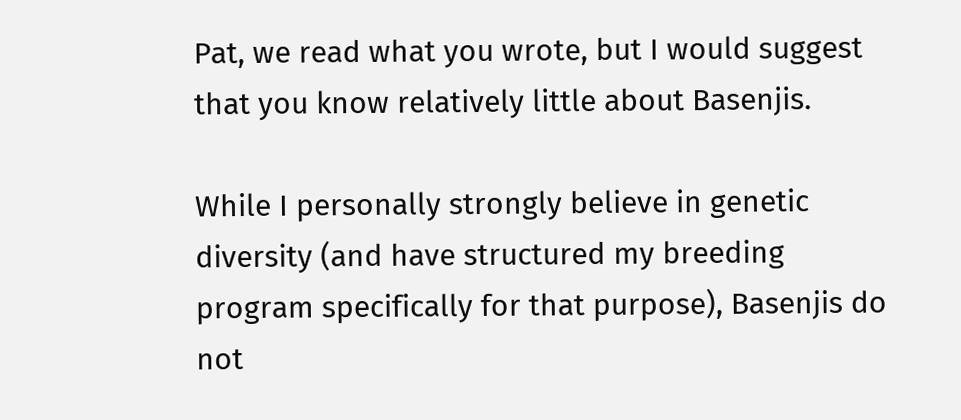Pat, we read what you wrote, but I would suggest that you know relatively little about Basenjis.

While I personally strongly believe in genetic diversity (and have structured my breeding program specifically for that purpose), Basenjis do not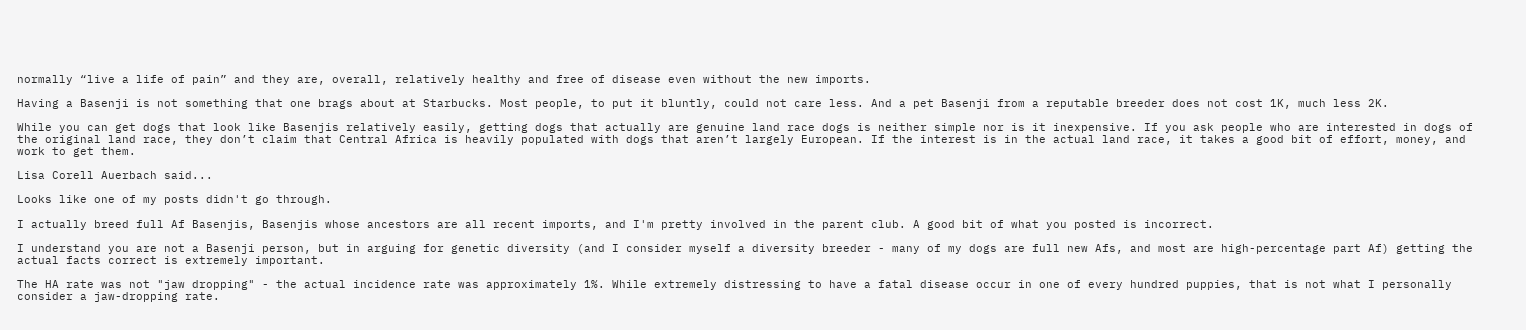normally “live a life of pain” and they are, overall, relatively healthy and free of disease even without the new imports.

Having a Basenji is not something that one brags about at Starbucks. Most people, to put it bluntly, could not care less. And a pet Basenji from a reputable breeder does not cost 1K, much less 2K.

While you can get dogs that look like Basenjis relatively easily, getting dogs that actually are genuine land race dogs is neither simple nor is it inexpensive. If you ask people who are interested in dogs of the original land race, they don’t claim that Central Africa is heavily populated with dogs that aren’t largely European. If the interest is in the actual land race, it takes a good bit of effort, money, and work to get them.

Lisa Corell Auerbach said...

Looks like one of my posts didn't go through.

I actually breed full Af Basenjis, Basenjis whose ancestors are all recent imports, and I'm pretty involved in the parent club. A good bit of what you posted is incorrect.

I understand you are not a Basenji person, but in arguing for genetic diversity (and I consider myself a diversity breeder - many of my dogs are full new Afs, and most are high-percentage part Af) getting the actual facts correct is extremely important.

The HA rate was not "jaw dropping" - the actual incidence rate was approximately 1%. While extremely distressing to have a fatal disease occur in one of every hundred puppies, that is not what I personally consider a jaw-dropping rate.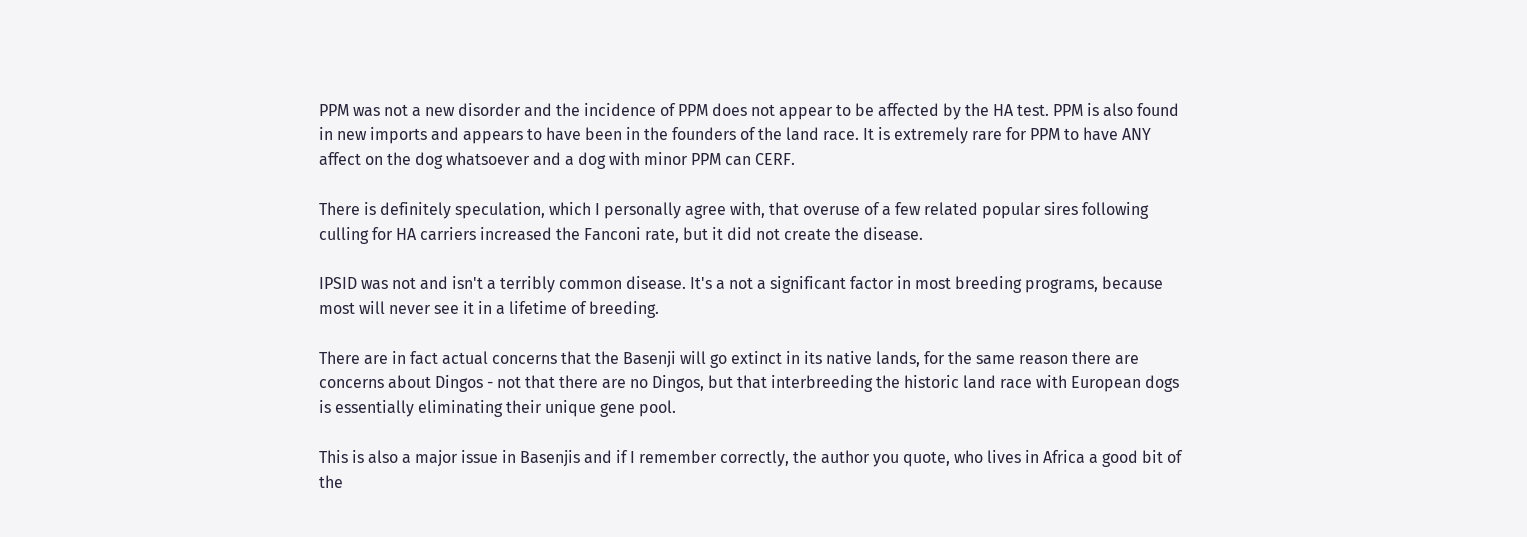PPM was not a new disorder and the incidence of PPM does not appear to be affected by the HA test. PPM is also found in new imports and appears to have been in the founders of the land race. It is extremely rare for PPM to have ANY affect on the dog whatsoever and a dog with minor PPM can CERF.

There is definitely speculation, which I personally agree with, that overuse of a few related popular sires following culling for HA carriers increased the Fanconi rate, but it did not create the disease.

IPSID was not and isn't a terribly common disease. It's a not a significant factor in most breeding programs, because most will never see it in a lifetime of breeding.

There are in fact actual concerns that the Basenji will go extinct in its native lands, for the same reason there are concerns about Dingos - not that there are no Dingos, but that interbreeding the historic land race with European dogs is essentially eliminating their unique gene pool.

This is also a major issue in Basenjis and if I remember correctly, the author you quote, who lives in Africa a good bit of the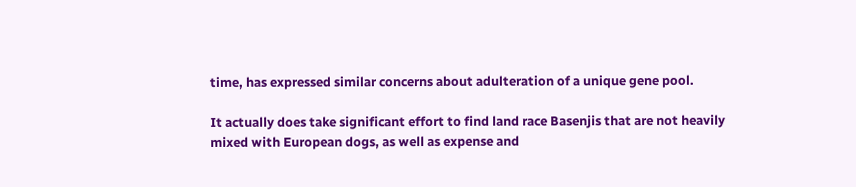time, has expressed similar concerns about adulteration of a unique gene pool.

It actually does take significant effort to find land race Basenjis that are not heavily mixed with European dogs, as well as expense and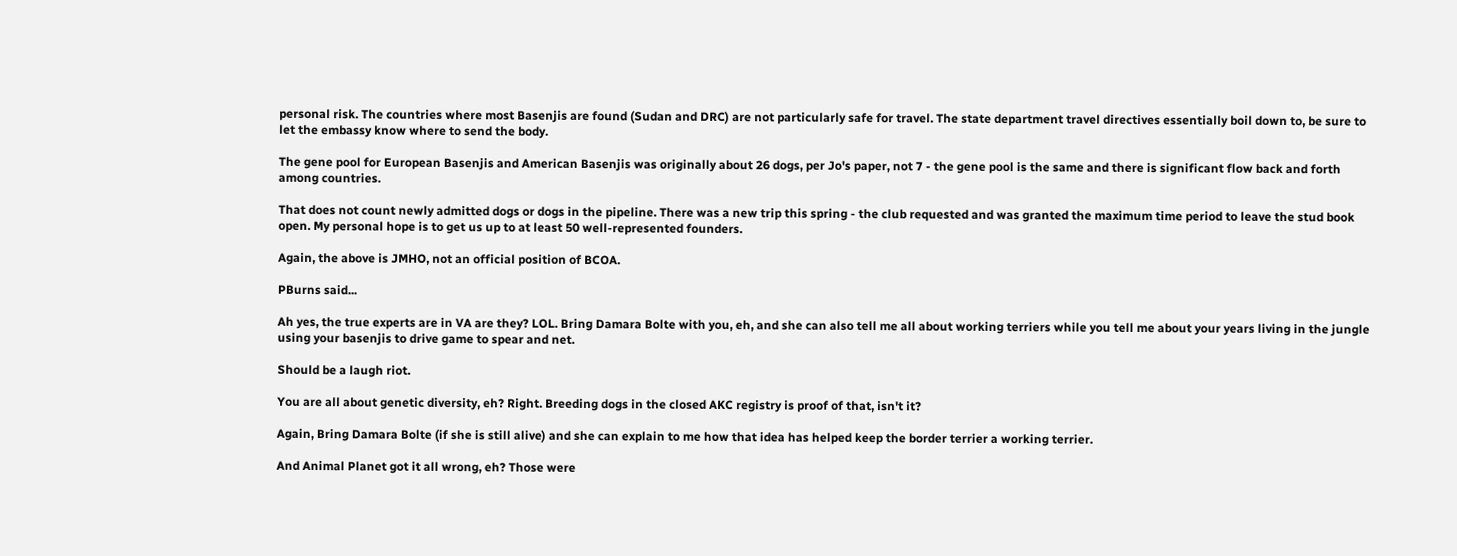personal risk. The countries where most Basenjis are found (Sudan and DRC) are not particularly safe for travel. The state department travel directives essentially boil down to, be sure to let the embassy know where to send the body.

The gene pool for European Basenjis and American Basenjis was originally about 26 dogs, per Jo's paper, not 7 - the gene pool is the same and there is significant flow back and forth among countries.

That does not count newly admitted dogs or dogs in the pipeline. There was a new trip this spring - the club requested and was granted the maximum time period to leave the stud book open. My personal hope is to get us up to at least 50 well-represented founders.

Again, the above is JMHO, not an official position of BCOA.

PBurns said...

Ah yes, the true experts are in VA are they? LOL. Bring Damara Bolte with you, eh, and she can also tell me all about working terriers while you tell me about your years living in the jungle using your basenjis to drive game to spear and net.

Should be a laugh riot.

You are all about genetic diversity, eh? Right. Breeding dogs in the closed AKC registry is proof of that, isn't it?

Again, Bring Damara Bolte (if she is still alive) and she can explain to me how that idea has helped keep the border terrier a working terrier.

And Animal Planet got it all wrong, eh? Those were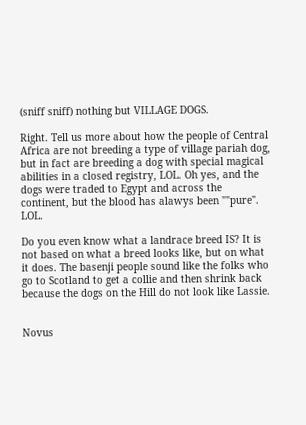(sniff sniff) nothing but VILLAGE DOGS.

Right. Tell us more about how the people of Central Africa are not breeding a type of village pariah dog, but in fact are breeding a dog with special magical abilities in a closed registry, LOL. Oh yes, and the dogs were traded to Egypt and across the continent, but the blood has alawys been ""pure". LOL.

Do you even know what a landrace breed IS? It is not based on what a breed looks like, but on what it does. The basenji people sound like the folks who go to Scotland to get a collie and then shrink back because the dogs on the Hill do not look like Lassie.


Novus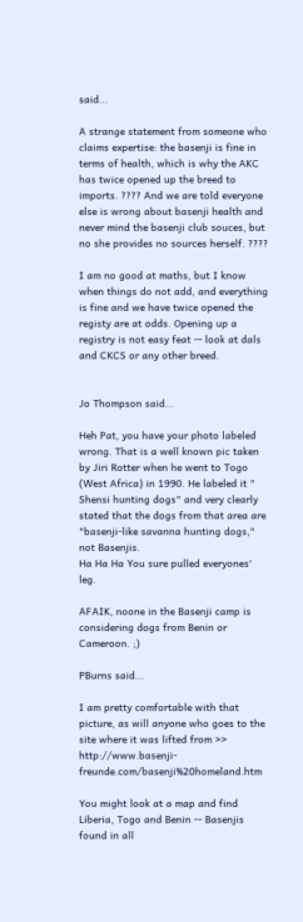said...

A strange statement from someone who claims expertise: the basenji is fine in terms of health, which is why the AKC has twice opened up the breed to imports. ???? And we are told everyone else is wrong about basenji health and never mind the basenji club souces, but no she provides no sources herself. ????

I am no good at maths, but I know when things do not add, and everything is fine and we have twice opened the registy are at odds. Opening up a registry is not easy feat -- look at dals and CKCS or any other breed.


Jo Thompson said...

Heh Pat, you have your photo labeled wrong. That is a well known pic taken by Jiri Rotter when he went to Togo (West Africa) in 1990. He labeled it " Shensi hunting dogs" and very clearly stated that the dogs from that area are "basenji-like savanna hunting dogs," not Basenjis.
Ha Ha Ha You sure pulled everyones' leg.

AFAIK, noone in the Basenji camp is considering dogs from Benin or Cameroon. ;)

PBurns said...

I am pretty comfortable with that picture, as will anyone who goes to the site where it was lifted from >> http://www.basenji-freunde.com/basenji%20homeland.htm

You might look at a map and find Liberia, Togo and Benin -- Basenjis found in all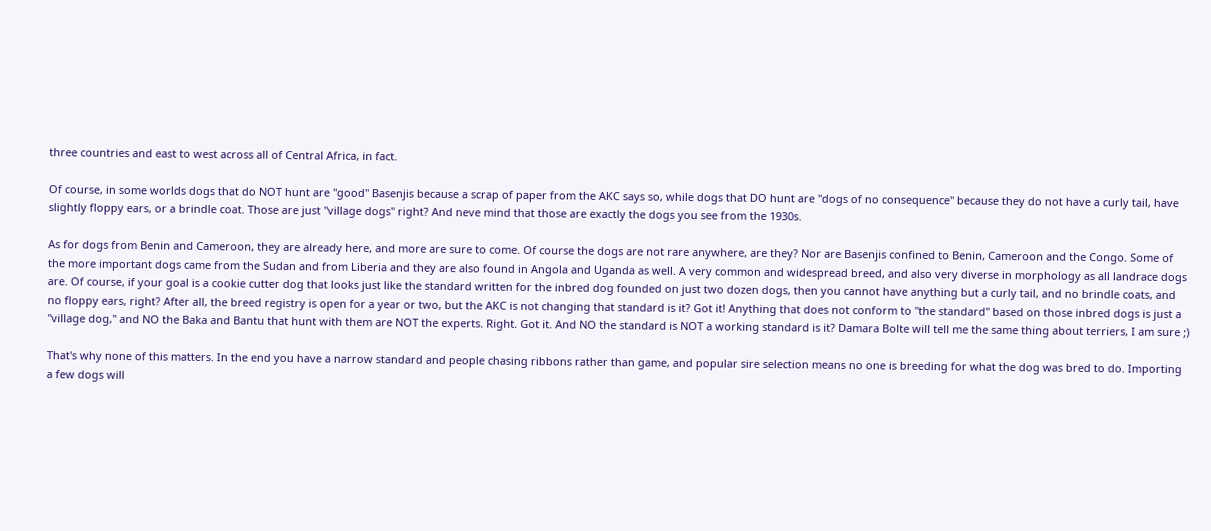three countries and east to west across all of Central Africa, in fact.

Of course, in some worlds dogs that do NOT hunt are "good" Basenjis because a scrap of paper from the AKC says so, while dogs that DO hunt are "dogs of no consequence" because they do not have a curly tail, have slightly floppy ears, or a brindle coat. Those are just "village dogs" right? And neve mind that those are exactly the dogs you see from the 1930s.

As for dogs from Benin and Cameroon, they are already here, and more are sure to come. Of course the dogs are not rare anywhere, are they? Nor are Basenjis confined to Benin, Cameroon and the Congo. Some of the more important dogs came from the Sudan and from Liberia and they are also found in Angola and Uganda as well. A very common and widespread breed, and also very diverse in morphology as all landrace dogs are. Of course, if your goal is a cookie cutter dog that looks just like the standard written for the inbred dog founded on just two dozen dogs, then you cannot have anything but a curly tail, and no brindle coats, and no floppy ears, right? After all, the breed registry is open for a year or two, but the AKC is not changing that standard is it? Got it! Anything that does not conform to "the standard" based on those inbred dogs is just a "village dog," and NO the Baka and Bantu that hunt with them are NOT the experts. Right. Got it. And NO the standard is NOT a working standard is it? Damara Bolte will tell me the same thing about terriers, I am sure ;)

That's why none of this matters. In the end you have a narrow standard and people chasing ribbons rather than game, and popular sire selection means no one is breeding for what the dog was bred to do. Importing a few dogs will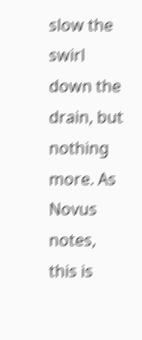slow the swirl down the drain, but nothing more. As Novus notes, this is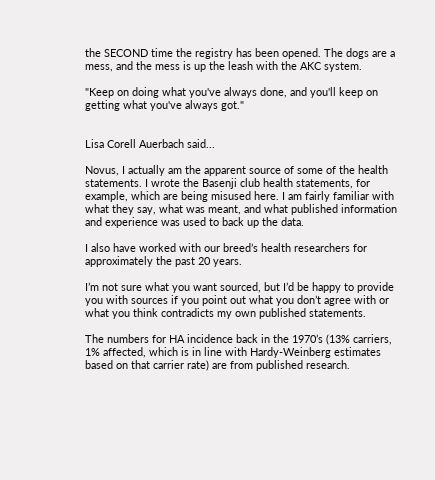the SECOND time the registry has been opened. The dogs are a mess, and the mess is up the leash with the AKC system.

"Keep on doing what you've always done, and you'll keep on getting what you've always got."


Lisa Corell Auerbach said...

Novus, I actually am the apparent source of some of the health statements. I wrote the Basenji club health statements, for example, which are being misused here. I am fairly familiar with what they say, what was meant, and what published information and experience was used to back up the data.

I also have worked with our breed’s health researchers for approximately the past 20 years.

I’m not sure what you want sourced, but I’d be happy to provide you with sources if you point out what you don’t agree with or what you think contradicts my own published statements.

The numbers for HA incidence back in the 1970’s (13% carriers, 1% affected, which is in line with Hardy-Weinberg estimates based on that carrier rate) are from published research.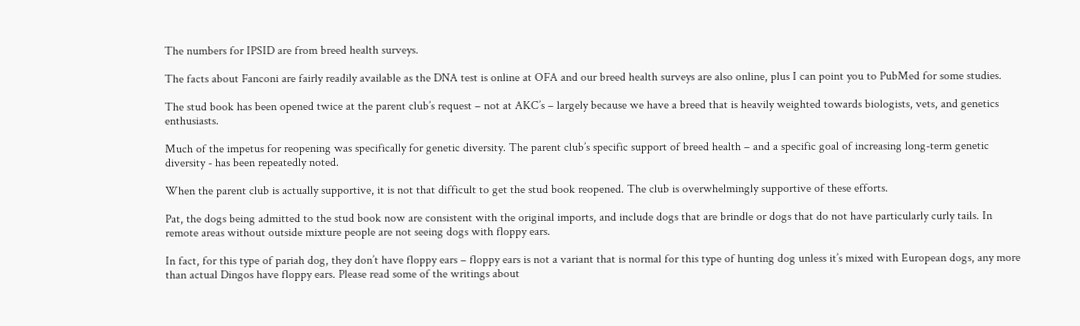The numbers for IPSID are from breed health surveys.

The facts about Fanconi are fairly readily available as the DNA test is online at OFA and our breed health surveys are also online, plus I can point you to PubMed for some studies.

The stud book has been opened twice at the parent club’s request – not at AKC’s – largely because we have a breed that is heavily weighted towards biologists, vets, and genetics enthusiasts.

Much of the impetus for reopening was specifically for genetic diversity. The parent club’s specific support of breed health – and a specific goal of increasing long-term genetic diversity - has been repeatedly noted.

When the parent club is actually supportive, it is not that difficult to get the stud book reopened. The club is overwhelmingly supportive of these efforts.

Pat, the dogs being admitted to the stud book now are consistent with the original imports, and include dogs that are brindle or dogs that do not have particularly curly tails. In remote areas without outside mixture people are not seeing dogs with floppy ears.

In fact, for this type of pariah dog, they don’t have floppy ears – floppy ears is not a variant that is normal for this type of hunting dog unless it’s mixed with European dogs, any more than actual Dingos have floppy ears. Please read some of the writings about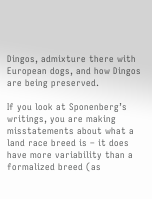Dingos, admixture there with European dogs, and how Dingos are being preserved.

If you look at Sponenberg’s writings, you are making misstatements about what a land race breed is – it does have more variability than a formalized breed (as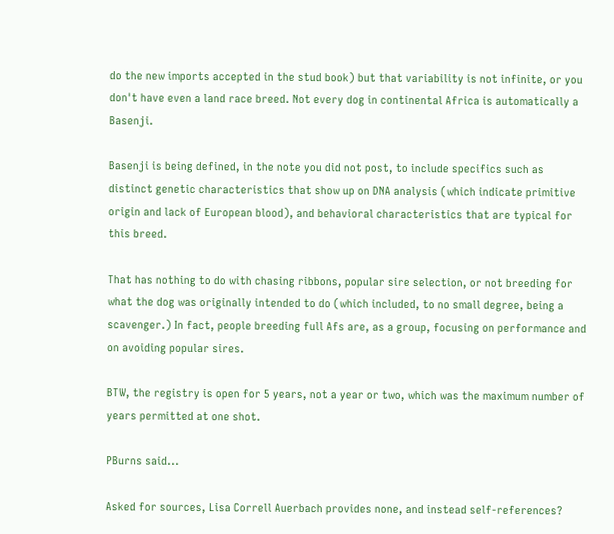do the new imports accepted in the stud book) but that variability is not infinite, or you don't have even a land race breed. Not every dog in continental Africa is automatically a Basenji.

Basenji is being defined, in the note you did not post, to include specifics such as distinct genetic characteristics that show up on DNA analysis (which indicate primitive origin and lack of European blood), and behavioral characteristics that are typical for this breed.

That has nothing to do with chasing ribbons, popular sire selection, or not breeding for what the dog was originally intended to do (which included, to no small degree, being a scavenger.) In fact, people breeding full Afs are, as a group, focusing on performance and on avoiding popular sires.

BTW, the registry is open for 5 years, not a year or two, which was the maximum number of years permitted at one shot.

PBurns said...

Asked for sources, Lisa Correll Auerbach provides none, and instead self-references?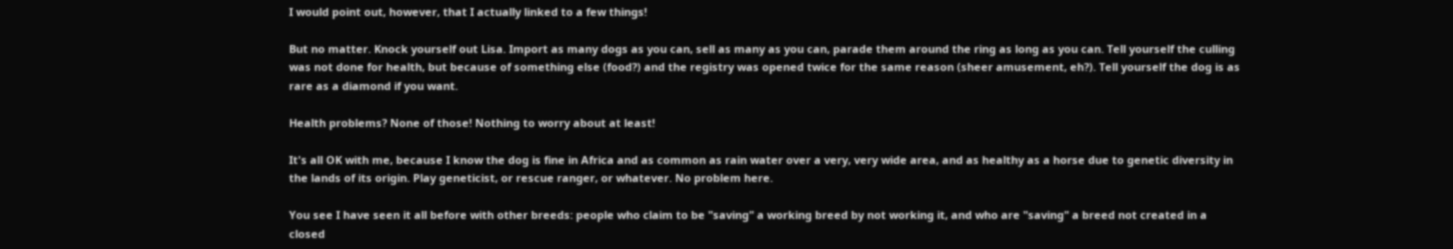I would point out, however, that I actually linked to a few things!

But no matter. Knock yourself out Lisa. Import as many dogs as you can, sell as many as you can, parade them around the ring as long as you can. Tell yourself the culling was not done for health, but because of something else (food?) and the registry was opened twice for the same reason (sheer amusement, eh?). Tell yourself the dog is as rare as a diamond if you want.

Health problems? None of those! Nothing to worry about at least!

It's all OK with me, because I know the dog is fine in Africa and as common as rain water over a very, very wide area, and as healthy as a horse due to genetic diversity in the lands of its origin. Play geneticist, or rescue ranger, or whatever. No problem here.

You see I have seen it all before with other breeds: people who claim to be "saving" a working breed by not working it, and who are "saving" a breed not created in a closed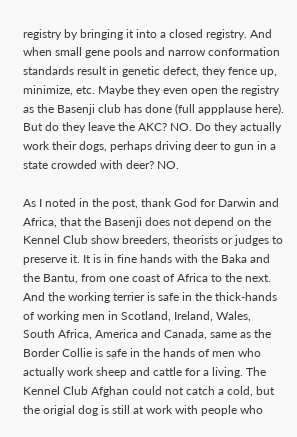registry by bringing it into a closed registry. And when small gene pools and narrow conformation standards result in genetic defect, they fence up, minimize, etc. Maybe they even open the registry as the Basenji club has done (full appplause here). But do they leave the AKC? NO. Do they actually work their dogs, perhaps driving deer to gun in a state crowded with deer? NO.

As I noted in the post, thank God for Darwin and Africa, that the Basenji does not depend on the Kennel Club show breeders, theorists or judges to preserve it. It is in fine hands with the Baka and the Bantu, from one coast of Africa to the next. And the working terrier is safe in the thick-hands of working men in Scotland, Ireland, Wales, South Africa, America and Canada, same as the Border Collie is safe in the hands of men who actually work sheep and cattle for a living. The Kennel Club Afghan could not catch a cold, but the origial dog is still at work with people who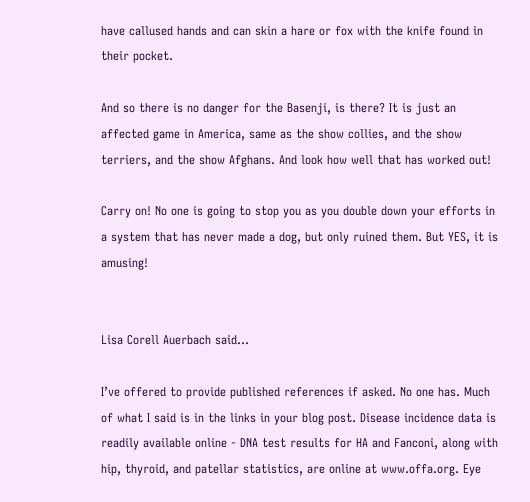have callused hands and can skin a hare or fox with the knife found in their pocket.

And so there is no danger for the Basenji, is there? It is just an affected game in America, same as the show collies, and the show terriers, and the show Afghans. And look how well that has worked out!

Carry on! No one is going to stop you as you double down your efforts in a system that has never made a dog, but only ruined them. But YES, it is amusing!


Lisa Corell Auerbach said...

I’ve offered to provide published references if asked. No one has. Much of what I said is in the links in your blog post. Disease incidence data is readily available online - DNA test results for HA and Fanconi, along with hip, thyroid, and patellar statistics, are online at www.offa.org. Eye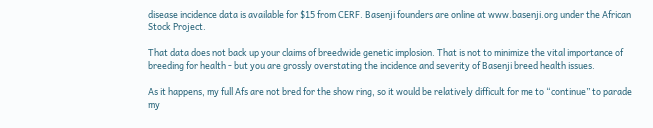disease incidence data is available for $15 from CERF. Basenji founders are online at www.basenji.org under the African Stock Project.

That data does not back up your claims of breedwide genetic implosion. That is not to minimize the vital importance of breeding for health - but you are grossly overstating the incidence and severity of Basenji breed health issues.

As it happens, my full Afs are not bred for the show ring, so it would be relatively difficult for me to “continue” to parade my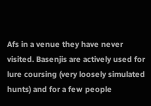Afs in a venue they have never visited. Basenjis are actively used for lure coursing (very loosely simulated hunts) and for a few people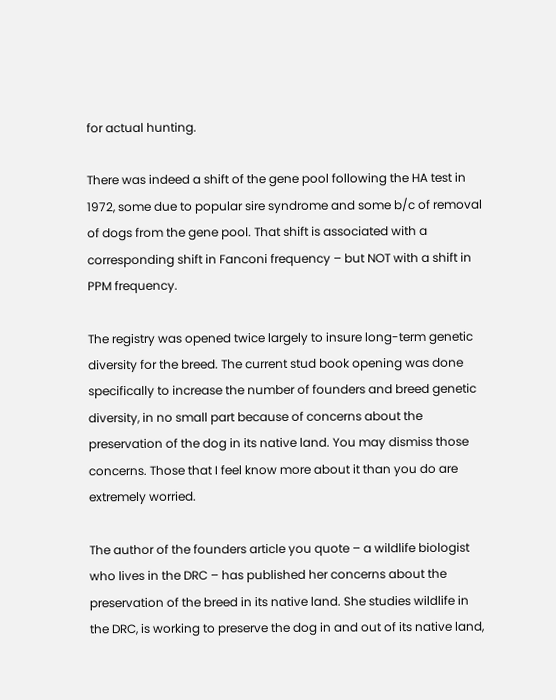for actual hunting.

There was indeed a shift of the gene pool following the HA test in 1972, some due to popular sire syndrome and some b/c of removal of dogs from the gene pool. That shift is associated with a corresponding shift in Fanconi frequency – but NOT with a shift in PPM frequency.

The registry was opened twice largely to insure long-term genetic diversity for the breed. The current stud book opening was done specifically to increase the number of founders and breed genetic diversity, in no small part because of concerns about the preservation of the dog in its native land. You may dismiss those concerns. Those that I feel know more about it than you do are extremely worried.

The author of the founders article you quote – a wildlife biologist who lives in the DRC – has published her concerns about the preservation of the breed in its native land. She studies wildlife in the DRC, is working to preserve the dog in and out of its native land,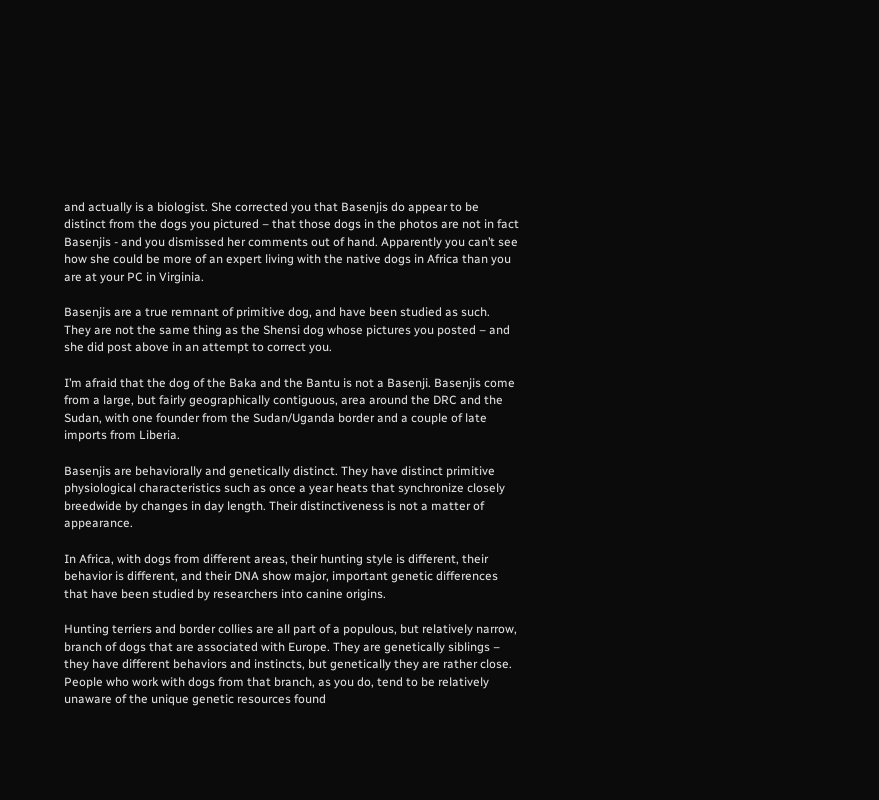and actually is a biologist. She corrected you that Basenjis do appear to be distinct from the dogs you pictured – that those dogs in the photos are not in fact Basenjis - and you dismissed her comments out of hand. Apparently you can’t see how she could be more of an expert living with the native dogs in Africa than you are at your PC in Virginia.

Basenjis are a true remnant of primitive dog, and have been studied as such. They are not the same thing as the Shensi dog whose pictures you posted – and she did post above in an attempt to correct you.

I’m afraid that the dog of the Baka and the Bantu is not a Basenji. Basenjis come from a large, but fairly geographically contiguous, area around the DRC and the Sudan, with one founder from the Sudan/Uganda border and a couple of late imports from Liberia.

Basenjis are behaviorally and genetically distinct. They have distinct primitive physiological characteristics such as once a year heats that synchronize closely breedwide by changes in day length. Their distinctiveness is not a matter of appearance.

In Africa, with dogs from different areas, their hunting style is different, their behavior is different, and their DNA show major, important genetic differences that have been studied by researchers into canine origins.

Hunting terriers and border collies are all part of a populous, but relatively narrow, branch of dogs that are associated with Europe. They are genetically siblings – they have different behaviors and instincts, but genetically they are rather close. People who work with dogs from that branch, as you do, tend to be relatively unaware of the unique genetic resources found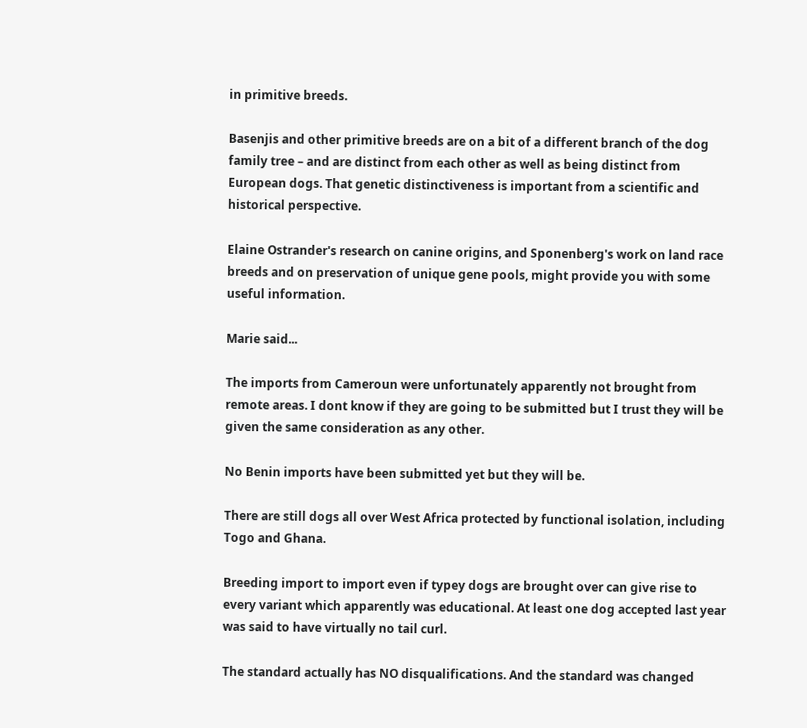in primitive breeds.

Basenjis and other primitive breeds are on a bit of a different branch of the dog family tree – and are distinct from each other as well as being distinct from European dogs. That genetic distinctiveness is important from a scientific and historical perspective.

Elaine Ostrander's research on canine origins, and Sponenberg's work on land race breeds and on preservation of unique gene pools, might provide you with some useful information.

Marie said...

The imports from Cameroun were unfortunately apparently not brought from remote areas. I dont know if they are going to be submitted but I trust they will be given the same consideration as any other.

No Benin imports have been submitted yet but they will be.

There are still dogs all over West Africa protected by functional isolation, including Togo and Ghana.

Breeding import to import even if typey dogs are brought over can give rise to every variant which apparently was educational. At least one dog accepted last year was said to have virtually no tail curl.

The standard actually has NO disqualifications. And the standard was changed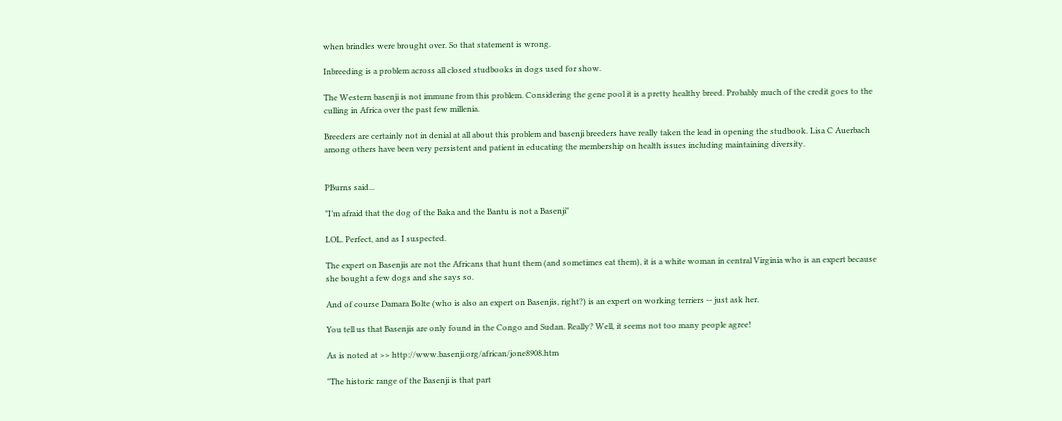when brindles were brought over. So that statement is wrong.

Inbreeding is a problem across all closed studbooks in dogs used for show.

The Western basenji is not immune from this problem. Considering the gene pool it is a pretty healthy breed. Probably much of the credit goes to the culling in Africa over the past few millenia.

Breeders are certainly not in denial at all about this problem and basenji breeders have really taken the lead in opening the studbook. Lisa C Auerbach among others have been very persistent and patient in educating the membership on health issues including maintaining diversity.


PBurns said...

"I’m afraid that the dog of the Baka and the Bantu is not a Basenji"

LOL. Perfect, and as I suspected.

The expert on Basenjis are not the Africans that hunt them (and sometimes eat them), it is a white woman in central Virginia who is an expert because she bought a few dogs and she says so.

And of course Damara Bolte (who is also an expert on Basenjis, right?) is an expert on working terriers -- just ask her.

You tell us that Basenjis are only found in the Congo and Sudan. Really? Well, it seems not too many people agree!

As is noted at >> http://www.basenji.org/african/jone8908.htm

"The historic range of the Basenji is that part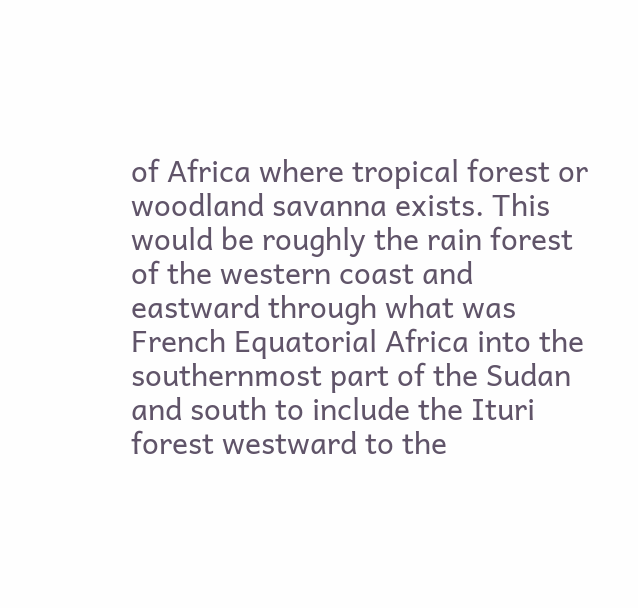of Africa where tropical forest or woodland savanna exists. This would be roughly the rain forest of the western coast and eastward through what was French Equatorial Africa into the southernmost part of the Sudan and south to include the Ituri forest westward to the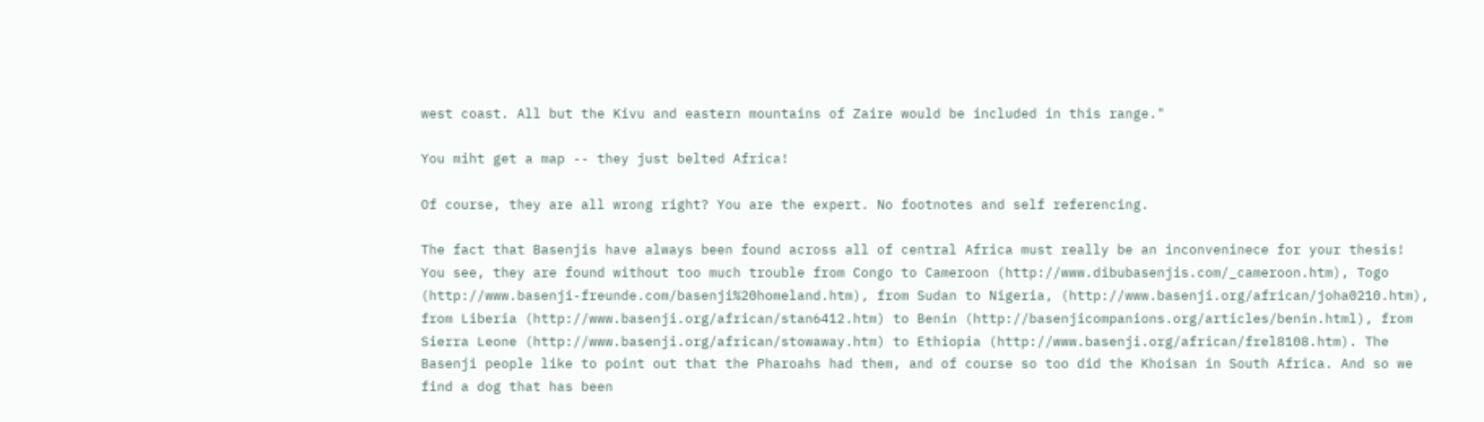west coast. All but the Kivu and eastern mountains of Zaire would be included in this range."

You miht get a map -- they just belted Africa!

Of course, they are all wrong right? You are the expert. No footnotes and self referencing.

The fact that Basenjis have always been found across all of central Africa must really be an inconveninece for your thesis! You see, they are found without too much trouble from Congo to Cameroon (http://www.dibubasenjis.com/_cameroon.htm), Togo (http://www.basenji-freunde.com/basenji%20homeland.htm), from Sudan to Nigeria, (http://www.basenji.org/african/joha0210.htm), from Liberia (http://www.basenji.org/african/stan6412.htm) to Benin (http://basenjicompanions.org/articles/benin.html), from Sierra Leone (http://www.basenji.org/african/stowaway.htm) to Ethiopia (http://www.basenji.org/african/frel8108.htm). The Basenji people like to point out that the Pharoahs had them, and of course so too did the Khoisan in South Africa. And so we find a dog that has been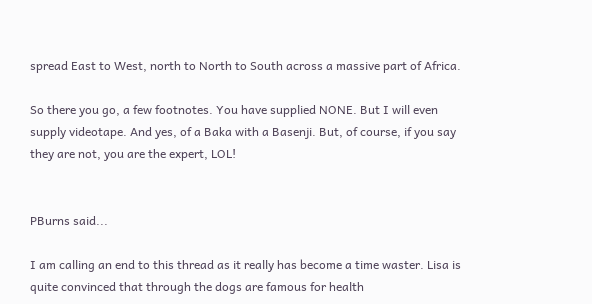spread East to West, north to North to South across a massive part of Africa.

So there you go, a few footnotes. You have supplied NONE. But I will even supply videotape. And yes, of a Baka with a Basenji. But, of course, if you say they are not, you are the expert, LOL!


PBurns said...

I am calling an end to this thread as it really has become a time waster. Lisa is quite convinced that through the dogs are famous for health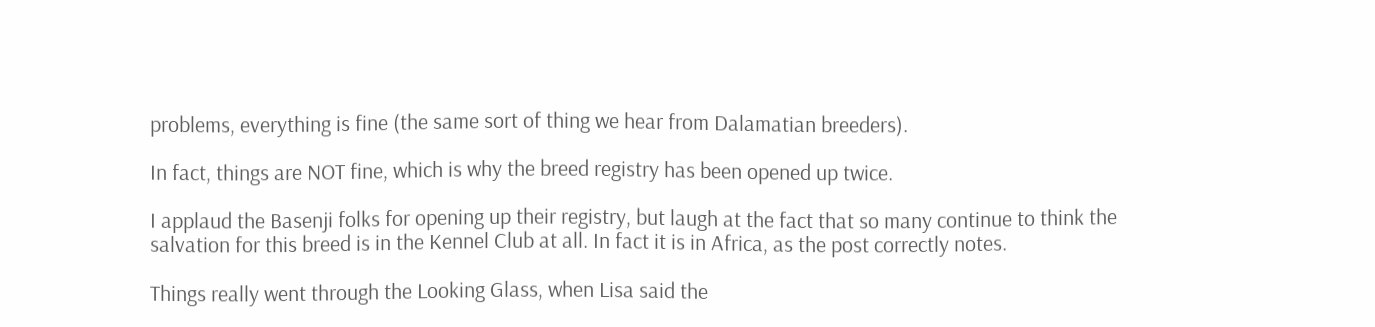problems, everything is fine (the same sort of thing we hear from Dalamatian breeders).

In fact, things are NOT fine, which is why the breed registry has been opened up twice.

I applaud the Basenji folks for opening up their registry, but laugh at the fact that so many continue to think the salvation for this breed is in the Kennel Club at all. In fact it is in Africa, as the post correctly notes.

Things really went through the Looking Glass, when Lisa said the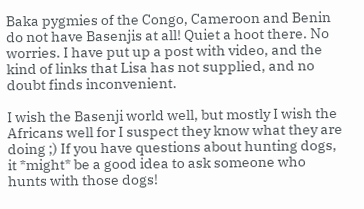Baka pygmies of the Congo, Cameroon and Benin do not have Basenjis at all! Quiet a hoot there. No worries. I have put up a post with video, and the kind of links that Lisa has not supplied, and no doubt finds inconvenient.

I wish the Basenji world well, but mostly I wish the Africans well for I suspect they know what they are doing ;) If you have questions about hunting dogs, it *might* be a good idea to ask someone who hunts with those dogs!